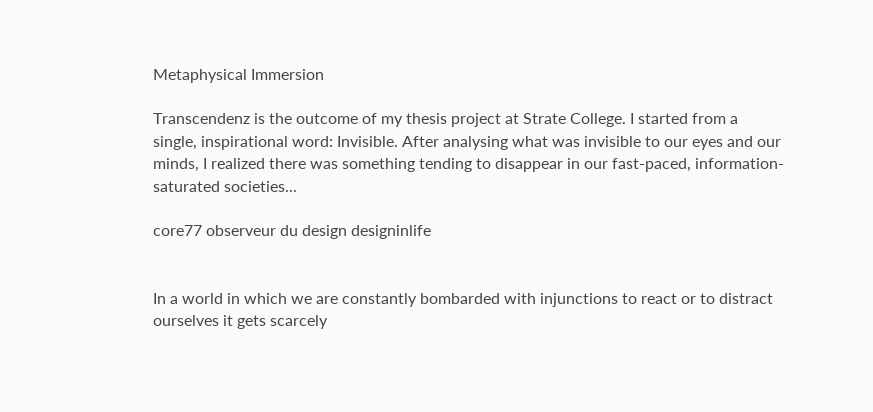Metaphysical Immersion

Transcendenz is the outcome of my thesis project at Strate College. I started from a single, inspirational word: Invisible. After analysing what was invisible to our eyes and our minds, I realized there was something tending to disappear in our fast-paced, information-saturated societies...

core77 observeur du design designinlife


In a world in which we are constantly bombarded with injunctions to react or to distract ourselves it gets scarcely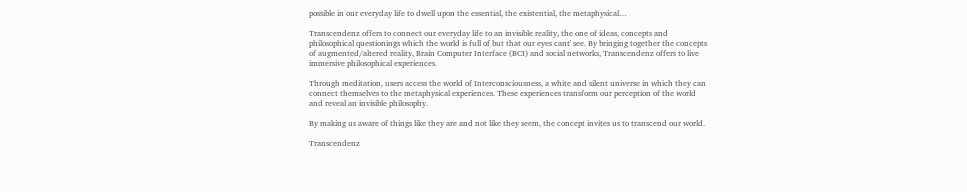possible in our everyday life to dwell upon the essential, the existential, the metaphysical…

Transcendenz offers to connect our everyday life to an invisible reality, the one of ideas, concepts and philosophical questionings which the world is full of but that our eyes cant' see. By bringing together the concepts of augmented/altered reality, Brain Computer Interface (BCI) and social networks, Transcendenz offers to live immersive philosophical experiences.

Through meditation, users access the world of Interconsciousness, a white and silent universe in which they can connect themselves to the metaphysical experiences. These experiences transform our perception of the world and reveal an invisible philosophy.

By making us aware of things like they are and not like they seem, the concept invites us to transcend our world.

Transcendenz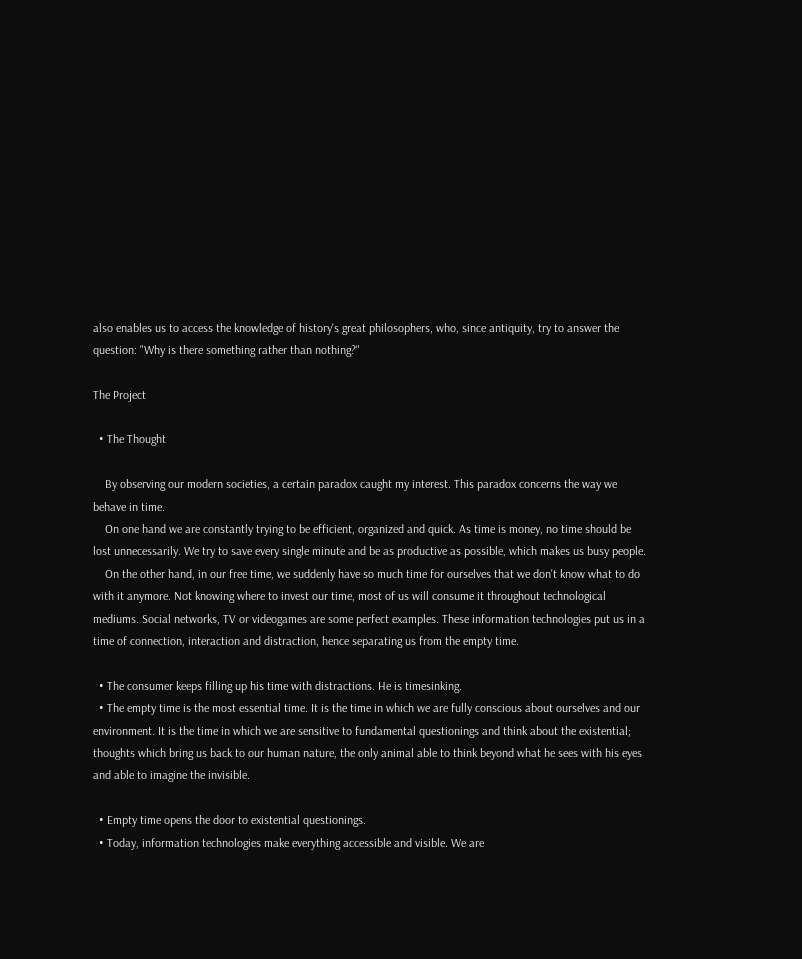also enables us to access the knowledge of history's great philosophers, who, since antiquity, try to answer the question: "Why is there something rather than nothing?"

The Project

  • The Thought

    By observing our modern societies, a certain paradox caught my interest. This paradox concerns the way we behave in time.
    On one hand we are constantly trying to be efficient, organized and quick. As time is money, no time should be lost unnecessarily. We try to save every single minute and be as productive as possible, which makes us busy people.
    On the other hand, in our free time, we suddenly have so much time for ourselves that we don't know what to do with it anymore. Not knowing where to invest our time, most of us will consume it throughout technological mediums. Social networks, TV or videogames are some perfect examples. These information technologies put us in a time of connection, interaction and distraction, hence separating us from the empty time.

  • The consumer keeps filling up his time with distractions. He is timesinking.
  • The empty time is the most essential time. It is the time in which we are fully conscious about ourselves and our environment. It is the time in which we are sensitive to fundamental questionings and think about the existential; thoughts which bring us back to our human nature, the only animal able to think beyond what he sees with his eyes and able to imagine the invisible.

  • Empty time opens the door to existential questionings.
  • Today, information technologies make everything accessible and visible. We are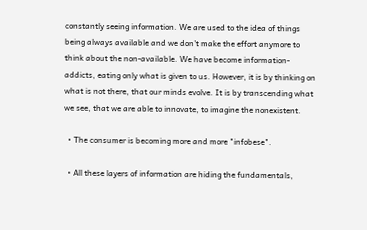constantly seeing information. We are used to the idea of things being always available and we don't make the effort anymore to think about the non-available. We have become information-addicts, eating only what is given to us. However, it is by thinking on what is not there, that our minds evolve. It is by transcending what we see, that we are able to innovate, to imagine the nonexistent.

  • The consumer is becoming more and more "infobese".

  • All these layers of information are hiding the fundamentals,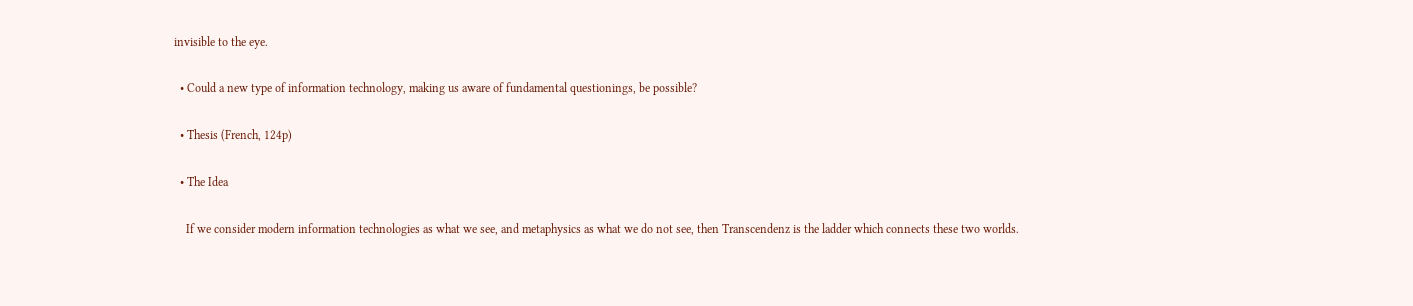invisible to the eye.

  • Could a new type of information technology, making us aware of fundamental questionings, be possible?

  • Thesis (French, 124p)

  • The Idea

    If we consider modern information technologies as what we see, and metaphysics as what we do not see, then Transcendenz is the ladder which connects these two worlds.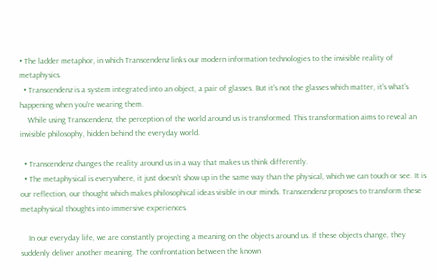• The ladder metaphor, in which Transcendenz links our modern information technologies to the invisible reality of metaphysics.
  • Transcendenz is a system integrated into an object, a pair of glasses. But it's not the glasses which matter, it's what's happening when you're wearing them.
    While using Transcendenz, the perception of the world around us is transformed. This transformation aims to reveal an invisible philosophy, hidden behind the everyday world.

  • Transcendenz changes the reality around us in a way that makes us think differently.
  • The metaphysical is everywhere, it just doesn’t show up in the same way than the physical, which we can touch or see. It is our reflection, our thought which makes philosophical ideas visible in our minds. Transcendenz proposes to transform these metaphysical thoughts into immersive experiences.

    In our everyday life, we are constantly projecting a meaning on the objects around us. If these objects change, they suddenly deliver another meaning. The confrontation between the known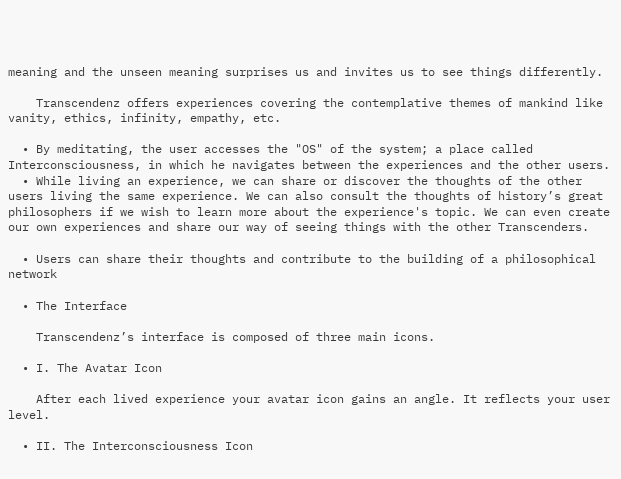meaning and the unseen meaning surprises us and invites us to see things differently.

    Transcendenz offers experiences covering the contemplative themes of mankind like vanity, ethics, infinity, empathy, etc.

  • By meditating, the user accesses the "OS" of the system; a place called Interconsciousness, in which he navigates between the experiences and the other users.
  • While living an experience, we can share or discover the thoughts of the other users living the same experience. We can also consult the thoughts of history’s great philosophers if we wish to learn more about the experience's topic. We can even create our own experiences and share our way of seeing things with the other Transcenders.

  • Users can share their thoughts and contribute to the building of a philosophical network

  • The Interface

    Transcendenz’s interface is composed of three main icons.

  • I. The Avatar Icon

    After each lived experience your avatar icon gains an angle. It reflects your user level.

  • II. The Interconsciousness Icon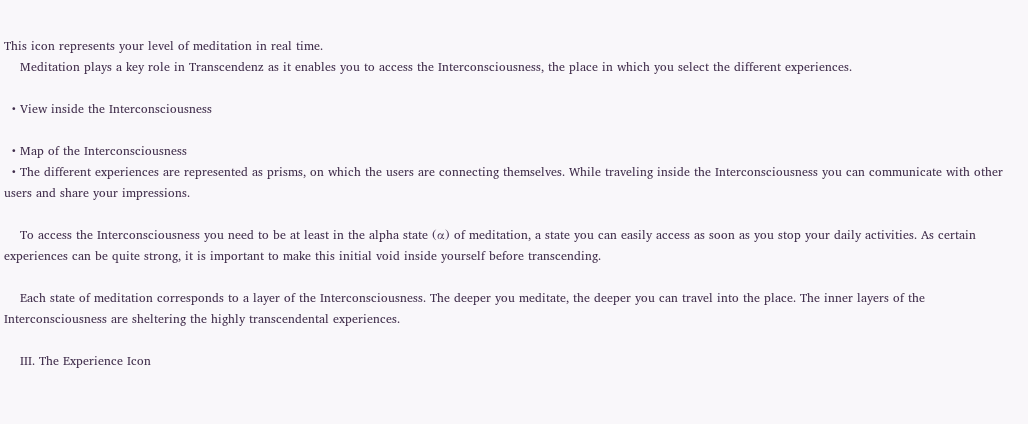This icon represents your level of meditation in real time.
    Meditation plays a key role in Transcendenz as it enables you to access the Interconsciousness, the place in which you select the different experiences.

  • View inside the Interconsciousness

  • Map of the Interconsciousness
  • The different experiences are represented as prisms, on which the users are connecting themselves. While traveling inside the Interconsciousness you can communicate with other users and share your impressions.

    To access the Interconsciousness you need to be at least in the alpha state (α) of meditation, a state you can easily access as soon as you stop your daily activities. As certain experiences can be quite strong, it is important to make this initial void inside yourself before transcending.

    Each state of meditation corresponds to a layer of the Interconsciousness. The deeper you meditate, the deeper you can travel into the place. The inner layers of the Interconsciousness are sheltering the highly transcendental experiences.

    III. The Experience Icon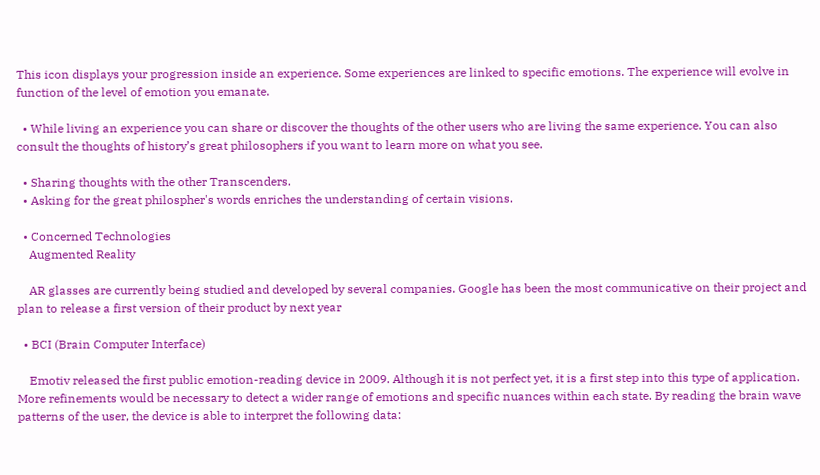This icon displays your progression inside an experience. Some experiences are linked to specific emotions. The experience will evolve in function of the level of emotion you emanate.

  • While living an experience you can share or discover the thoughts of the other users who are living the same experience. You can also consult the thoughts of history’s great philosophers if you want to learn more on what you see.

  • Sharing thoughts with the other Transcenders.
  • Asking for the great philospher's words enriches the understanding of certain visions.

  • Concerned Technologies
    Augmented Reality

    AR glasses are currently being studied and developed by several companies. Google has been the most communicative on their project and plan to release a first version of their product by next year

  • BCI (Brain Computer Interface)

    Emotiv released the first public emotion-reading device in 2009. Although it is not perfect yet, it is a first step into this type of application. More refinements would be necessary to detect a wider range of emotions and specific nuances within each state. By reading the brain wave patterns of the user, the device is able to interpret the following data: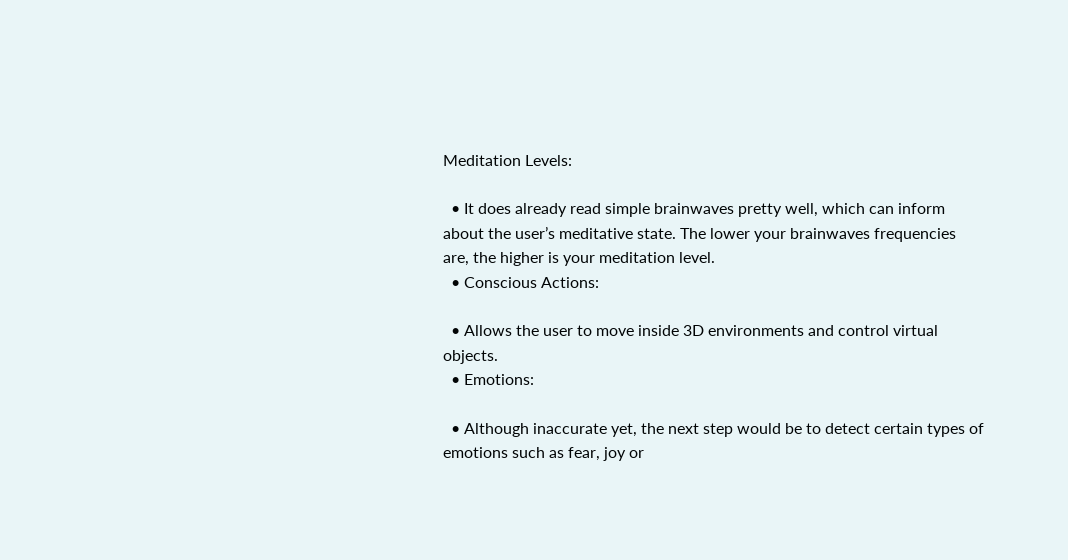Meditation Levels:

  • It does already read simple brainwaves pretty well, which can inform about the user’s meditative state. The lower your brainwaves frequencies are, the higher is your meditation level.
  • Conscious Actions:

  • Allows the user to move inside 3D environments and control virtual objects.
  • Emotions:

  • Although inaccurate yet, the next step would be to detect certain types of emotions such as fear, joy or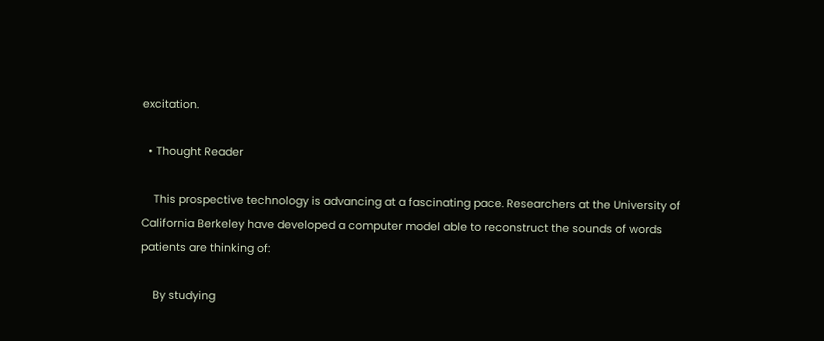excitation.

  • Thought Reader

    This prospective technology is advancing at a fascinating pace. Researchers at the University of California Berkeley have developed a computer model able to reconstruct the sounds of words patients are thinking of:

    By studying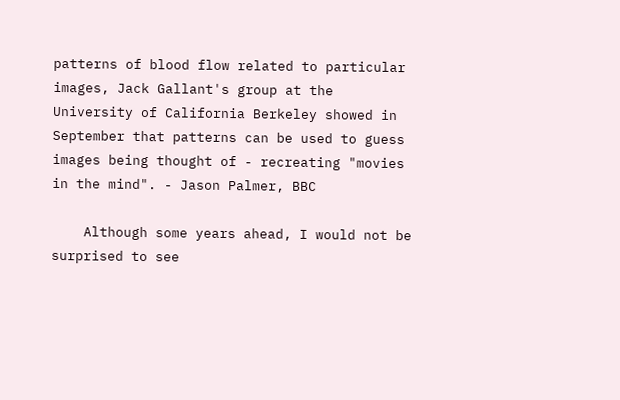patterns of blood flow related to particular images, Jack Gallant's group at the University of California Berkeley showed in September that patterns can be used to guess images being thought of - recreating "movies in the mind". - Jason Palmer, BBC

    Although some years ahead, I would not be surprised to see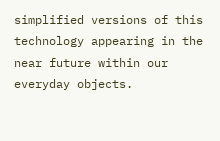simplified versions of this technology appearing in the near future within our everyday objects.